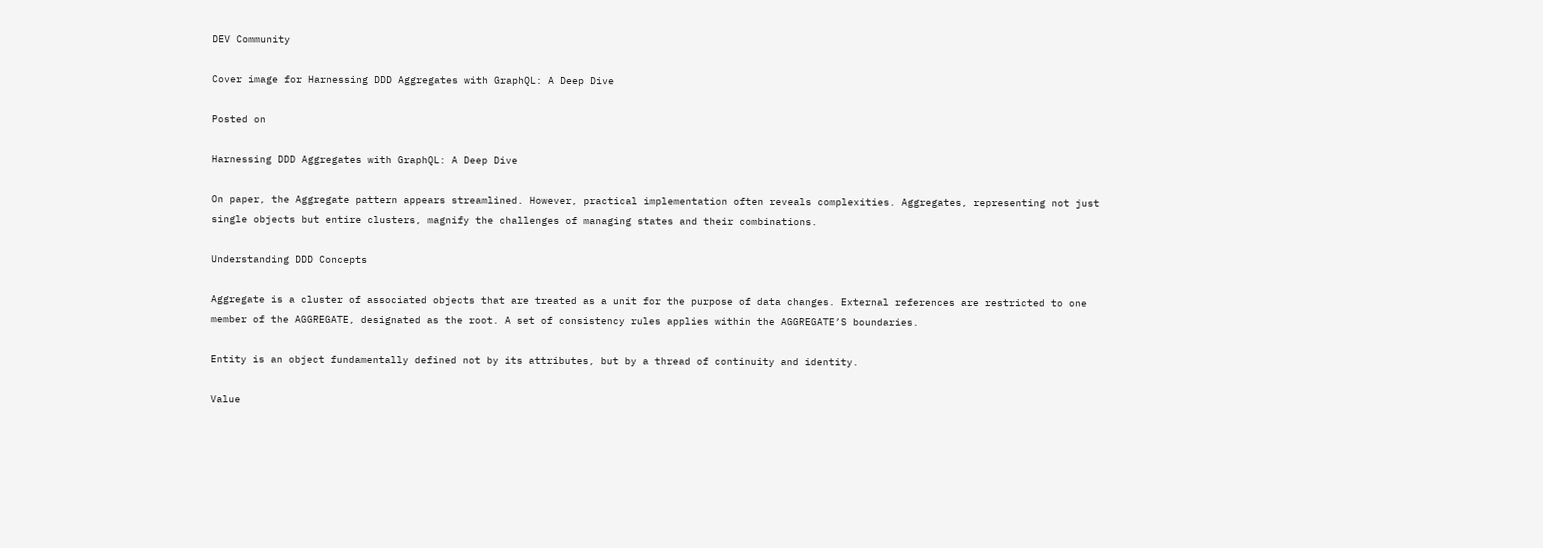DEV Community

Cover image for Harnessing DDD Aggregates with GraphQL: A Deep Dive

Posted on

Harnessing DDD Aggregates with GraphQL: A Deep Dive

On paper, the Aggregate pattern appears streamlined. However, practical implementation often reveals complexities. Aggregates, representing not just single objects but entire clusters, magnify the challenges of managing states and their combinations.

Understanding DDD Concepts

Aggregate is a cluster of associated objects that are treated as a unit for the purpose of data changes. External references are restricted to one member of the AGGREGATE, designated as the root. A set of consistency rules applies within the AGGREGATE’S boundaries.

Entity is an object fundamentally defined not by its attributes, but by a thread of continuity and identity.

Value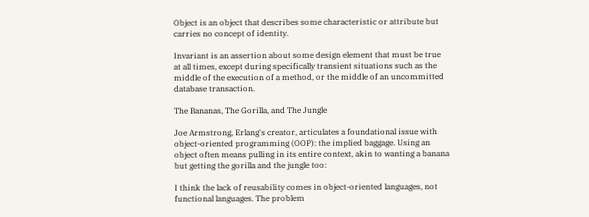Object is an object that describes some characteristic or attribute but carries no concept of identity.

Invariant is an assertion about some design element that must be true at all times, except during specifically transient situations such as the middle of the execution of a method, or the middle of an uncommitted database transaction.

The Bananas, The Gorilla, and The Jungle

Joe Armstrong, Erlang's creator, articulates a foundational issue with object-oriented programming (OOP): the implied baggage. Using an object often means pulling in its entire context, akin to wanting a banana but getting the gorilla and the jungle too:

I think the lack of reusability comes in object-oriented languages, not functional languages. The problem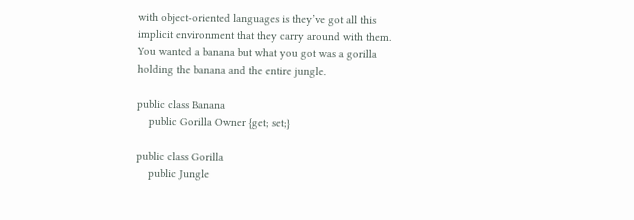with object-oriented languages is they’ve got all this implicit environment that they carry around with them. You wanted a banana but what you got was a gorilla holding the banana and the entire jungle.

public class Banana
    public Gorilla Owner {get; set;}

public class Gorilla
    public Jungle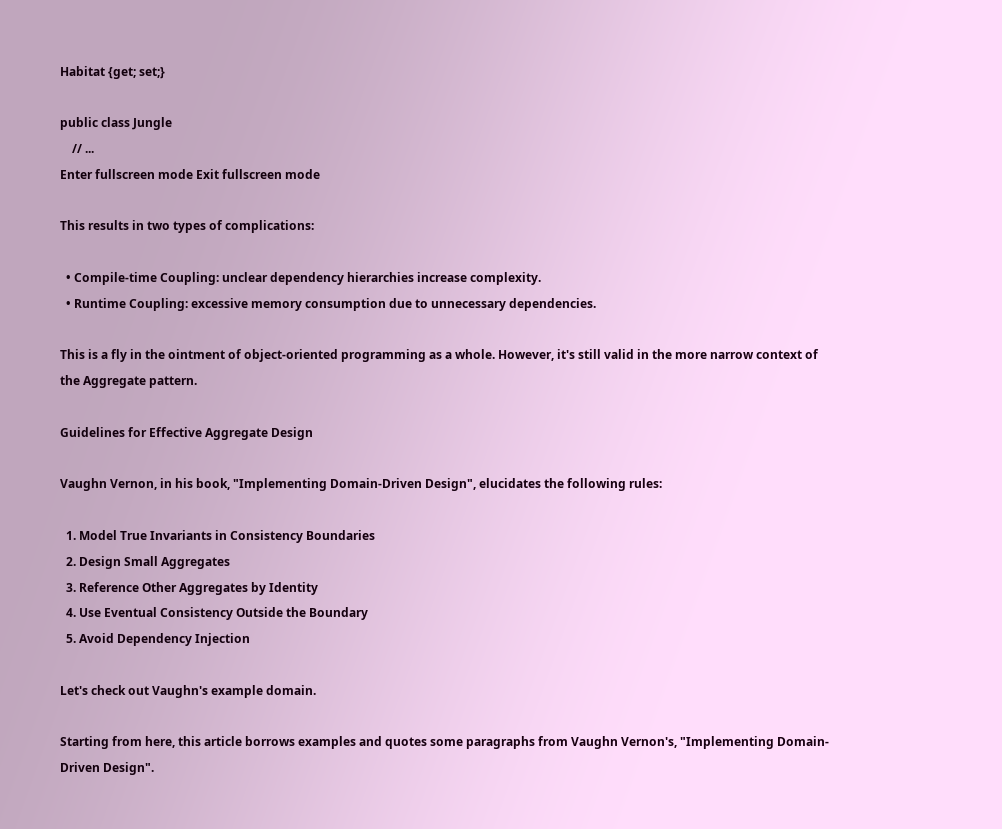Habitat {get; set;}

public class Jungle
    // ...
Enter fullscreen mode Exit fullscreen mode

This results in two types of complications:

  • Compile-time Coupling: unclear dependency hierarchies increase complexity.
  • Runtime Coupling: excessive memory consumption due to unnecessary dependencies.

This is a fly in the ointment of object-oriented programming as a whole. However, it's still valid in the more narrow context of the Aggregate pattern.

Guidelines for Effective Aggregate Design

Vaughn Vernon, in his book, "Implementing Domain-Driven Design", elucidates the following rules:

  1. Model True Invariants in Consistency Boundaries
  2. Design Small Aggregates
  3. Reference Other Aggregates by Identity
  4. Use Eventual Consistency Outside the Boundary
  5. Avoid Dependency Injection

Let's check out Vaughn's example domain.

Starting from here, this article borrows examples and quotes some paragraphs from Vaughn Vernon's, "Implementing Domain-Driven Design".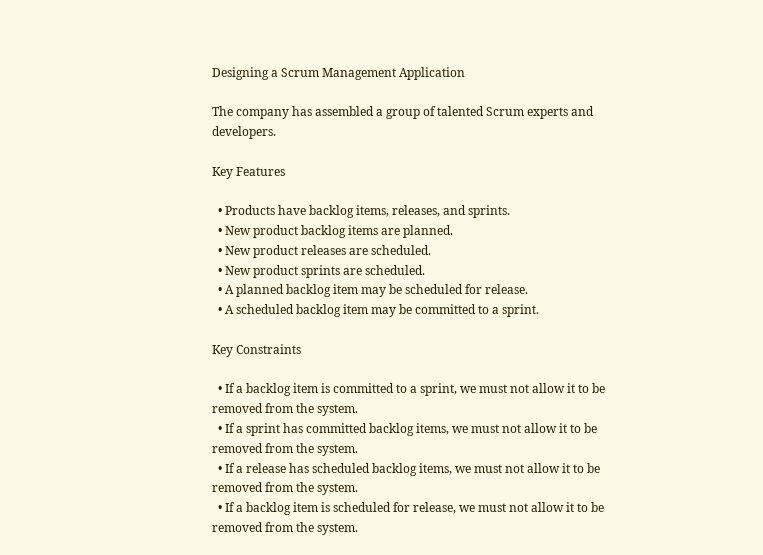Designing a Scrum Management Application

The company has assembled a group of talented Scrum experts and developers.

Key Features

  • Products have backlog items, releases, and sprints.
  • New product backlog items are planned.
  • New product releases are scheduled.
  • New product sprints are scheduled.
  • A planned backlog item may be scheduled for release.
  • A scheduled backlog item may be committed to a sprint.

Key Constraints

  • If a backlog item is committed to a sprint, we must not allow it to be removed from the system.
  • If a sprint has committed backlog items, we must not allow it to be removed from the system.
  • If a release has scheduled backlog items, we must not allow it to be removed from the system.
  • If a backlog item is scheduled for release, we must not allow it to be removed from the system.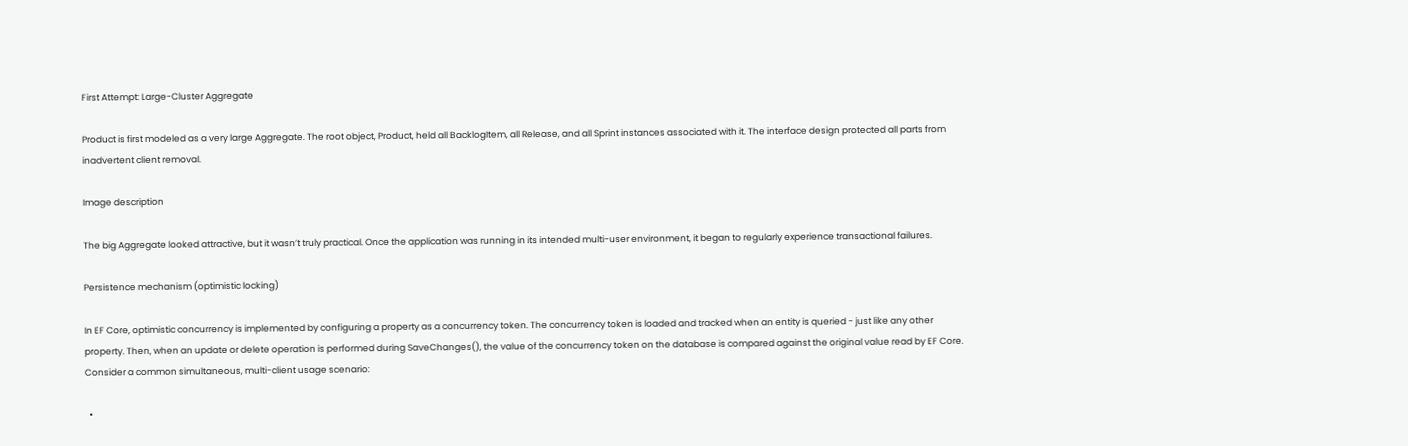First Attempt: Large-Cluster Aggregate

Product is first modeled as a very large Aggregate. The root object, Product, held all BacklogItem, all Release, and all Sprint instances associated with it. The interface design protected all parts from inadvertent client removal.

Image description

The big Aggregate looked attractive, but it wasn’t truly practical. Once the application was running in its intended multi-user environment, it began to regularly experience transactional failures.

Persistence mechanism (optimistic locking)

In EF Core, optimistic concurrency is implemented by configuring a property as a concurrency token. The concurrency token is loaded and tracked when an entity is queried - just like any other property. Then, when an update or delete operation is performed during SaveChanges(), the value of the concurrency token on the database is compared against the original value read by EF Core. Consider a common simultaneous, multi-client usage scenario:

  •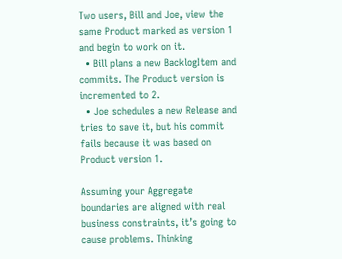Two users, Bill and Joe, view the same Product marked as version 1 and begin to work on it.
  • Bill plans a new BacklogItem and commits. The Product version is incremented to 2.
  • Joe schedules a new Release and tries to save it, but his commit fails because it was based on Product version 1.

Assuming your Aggregate boundaries are aligned with real business constraints, it’s going to cause problems. Thinking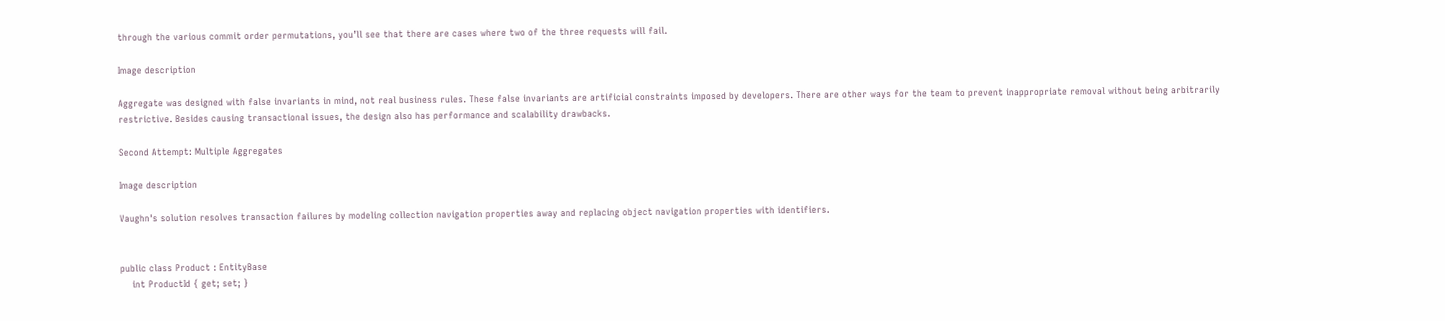through the various commit order permutations, you’ll see that there are cases where two of the three requests will fail.

Image description

Aggregate was designed with false invariants in mind, not real business rules. These false invariants are artificial constraints imposed by developers. There are other ways for the team to prevent inappropriate removal without being arbitrarily restrictive. Besides causing transactional issues, the design also has performance and scalability drawbacks.

Second Attempt: Multiple Aggregates

Image description

Vaughn's solution resolves transaction failures by modeling collection navigation properties away and replacing object navigation properties with identifiers.


public class Product : EntityBase
    int ProductId { get; set; }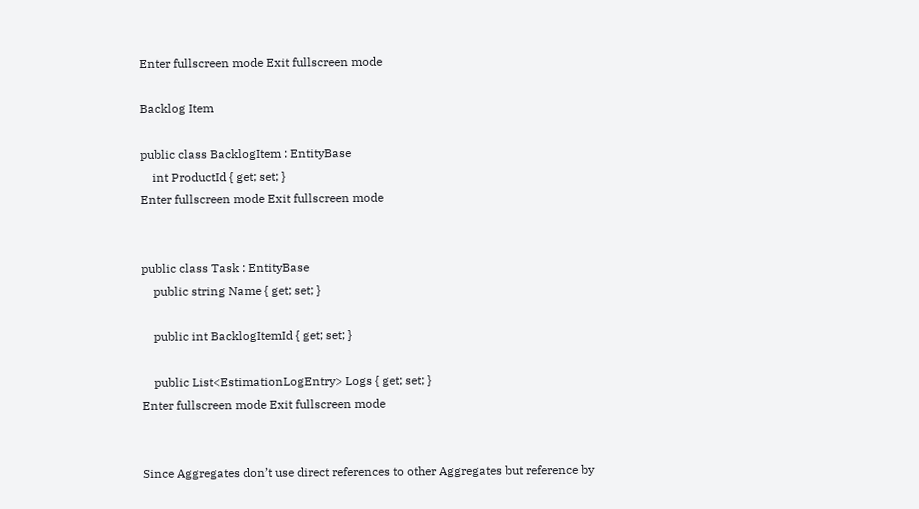Enter fullscreen mode Exit fullscreen mode

Backlog Item

public class BacklogItem : EntityBase
    int ProductId { get; set; }
Enter fullscreen mode Exit fullscreen mode


public class Task : EntityBase
    public string Name { get; set; }

    public int BacklogItemId { get; set; }

    public List<EstimationLogEntry> Logs { get; set; }
Enter fullscreen mode Exit fullscreen mode


Since Aggregates don’t use direct references to other Aggregates but reference by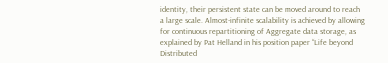identity, their persistent state can be moved around to reach a large scale. Almost-infinite scalability is achieved by allowing for continuous repartitioning of Aggregate data storage, as explained by Pat Helland in his position paper “Life beyond Distributed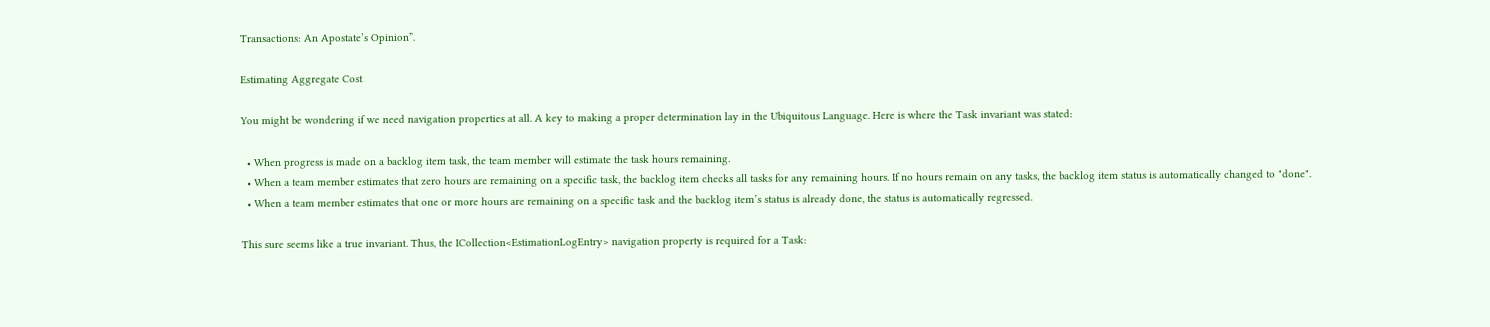Transactions: An Apostate’s Opinion”.

Estimating Aggregate Cost

You might be wondering if we need navigation properties at all. A key to making a proper determination lay in the Ubiquitous Language. Here is where the Task invariant was stated:

  • When progress is made on a backlog item task, the team member will estimate the task hours remaining.
  • When a team member estimates that zero hours are remaining on a specific task, the backlog item checks all tasks for any remaining hours. If no hours remain on any tasks, the backlog item status is automatically changed to "done".
  • When a team member estimates that one or more hours are remaining on a specific task and the backlog item’s status is already done, the status is automatically regressed.

This sure seems like a true invariant. Thus, the ICollection<EstimationLogEntry> navigation property is required for a Task: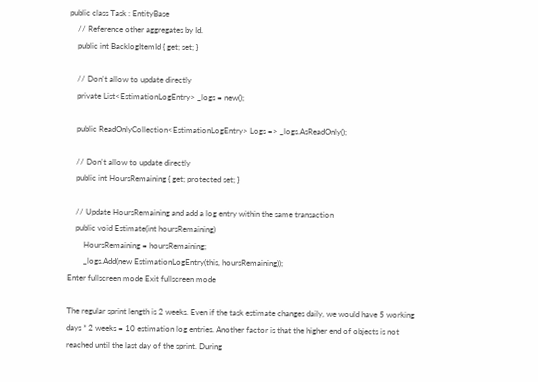public class Task : EntityBase
    // Reference other aggregates by Id.
    public int BacklogItemId { get; set; }

    // Don't allow to update directly
    private List<EstimationLogEntry> _logs = new();

    public ReadOnlyCollection<EstimationLogEntry> Logs => _logs.AsReadOnly();

    // Don't allow to update directly
    public int HoursRemaining { get; protected set; }

    // Update HoursRemaining and add a log entry within the same transaction
    public void Estimate(int hoursRemaining)
        HoursRemaining = hoursRemaining;
        _logs.Add(new EstimationLogEntry(this, hoursRemaining));
Enter fullscreen mode Exit fullscreen mode

The regular sprint length is 2 weeks. Even if the task estimate changes daily, we would have 5 working days * 2 weeks = 10 estimation log entries. Another factor is that the higher end of objects is not reached until the last day of the sprint. During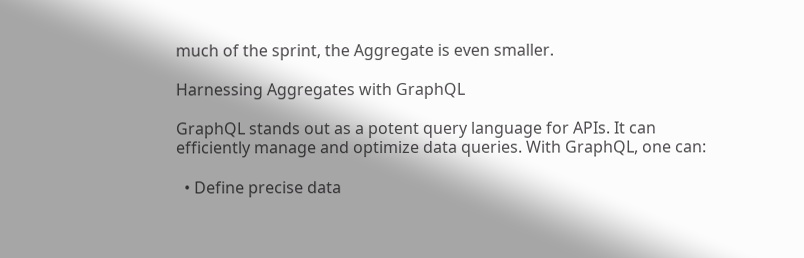much of the sprint, the Aggregate is even smaller.

Harnessing Aggregates with GraphQL

GraphQL stands out as a potent query language for APIs. It can efficiently manage and optimize data queries. With GraphQL, one can:

  • Define precise data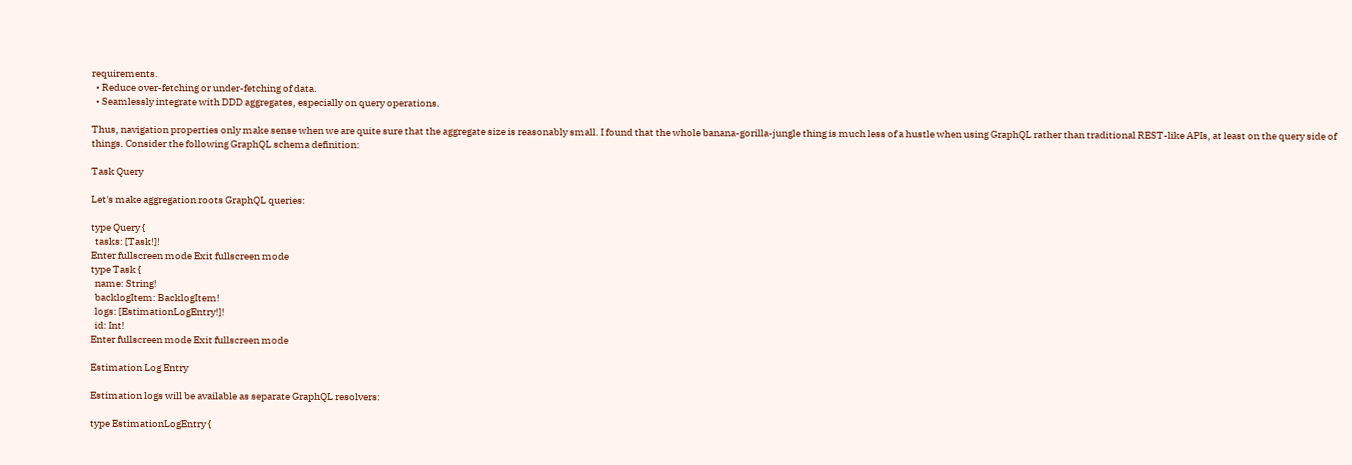requirements.
  • Reduce over-fetching or under-fetching of data.
  • Seamlessly integrate with DDD aggregates, especially on query operations.

Thus, navigation properties only make sense when we are quite sure that the aggregate size is reasonably small. I found that the whole banana-gorilla-jungle thing is much less of a hustle when using GraphQL rather than traditional REST-like APIs, at least on the query side of things. Consider the following GraphQL schema definition:

Task Query

Let's make aggregation roots GraphQL queries:

type Query {
  tasks: [Task!]!
Enter fullscreen mode Exit fullscreen mode
type Task {
  name: String!
  backlogItem: BacklogItem!
  logs: [EstimationLogEntry!]!
  id: Int!
Enter fullscreen mode Exit fullscreen mode

Estimation Log Entry

Estimation logs will be available as separate GraphQL resolvers:

type EstimationLogEntry {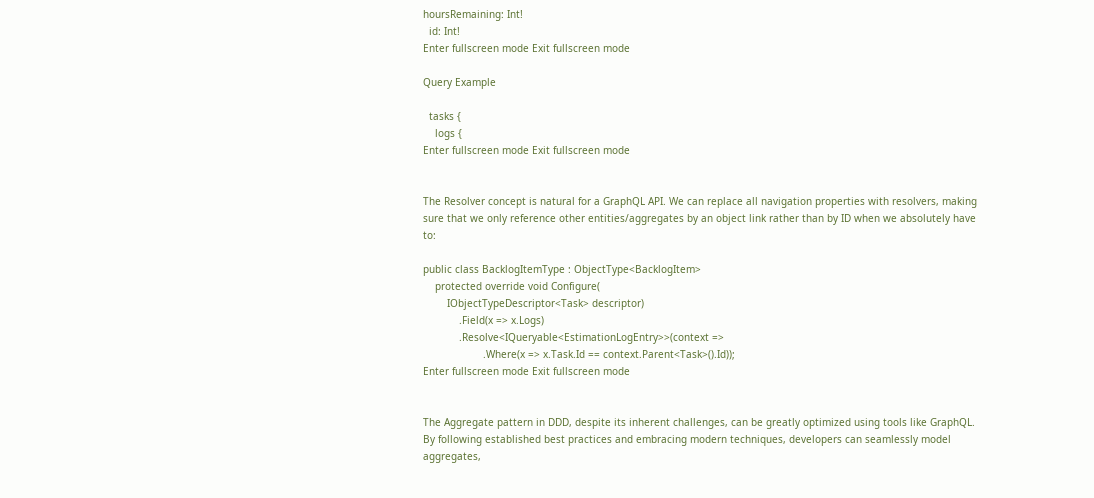hoursRemaining: Int!
  id: Int!
Enter fullscreen mode Exit fullscreen mode

Query Example

  tasks {
    logs {
Enter fullscreen mode Exit fullscreen mode


The Resolver concept is natural for a GraphQL API. We can replace all navigation properties with resolvers, making sure that we only reference other entities/aggregates by an object link rather than by ID when we absolutely have to:

public class BacklogItemType : ObjectType<BacklogItem>
    protected override void Configure(
        IObjectTypeDescriptor<Task> descriptor)
            .Field(x => x.Logs)
            .Resolve<IQueryable<EstimationLogEntry>>(context =>
                    .Where(x => x.Task.Id == context.Parent<Task>().Id));
Enter fullscreen mode Exit fullscreen mode


The Aggregate pattern in DDD, despite its inherent challenges, can be greatly optimized using tools like GraphQL. By following established best practices and embracing modern techniques, developers can seamlessly model aggregates,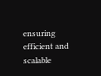ensuring efficient and scalable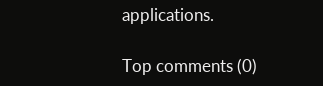applications.

Top comments (0)